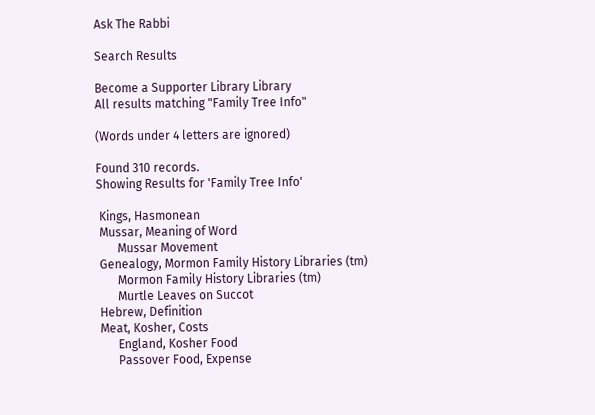Ask The Rabbi

Search Results

Become a Supporter Library Library
All results matching "Family Tree Info"

(Words under 4 letters are ignored)

Found 310 records.
Showing Results for 'Family Tree Info'

 Kings, Hasmonean
 Mussar, Meaning of Word
       Mussar Movement
 Genealogy, Mormon Family History Libraries (tm)
       Mormon Family History Libraries (tm)
       Murtle Leaves on Succot
 Hebrew, Definition
 Meat, Kosher, Costs
       England, Kosher Food
       Passover Food, Expense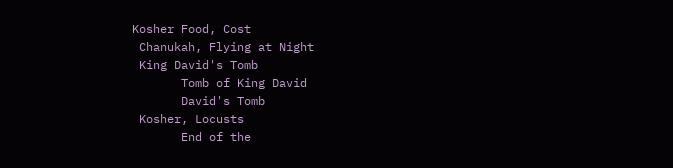Kosher Food, Cost
 Chanukah, Flying at Night
 King David's Tomb
       Tomb of King David
       David's Tomb
 Kosher, Locusts
       End of the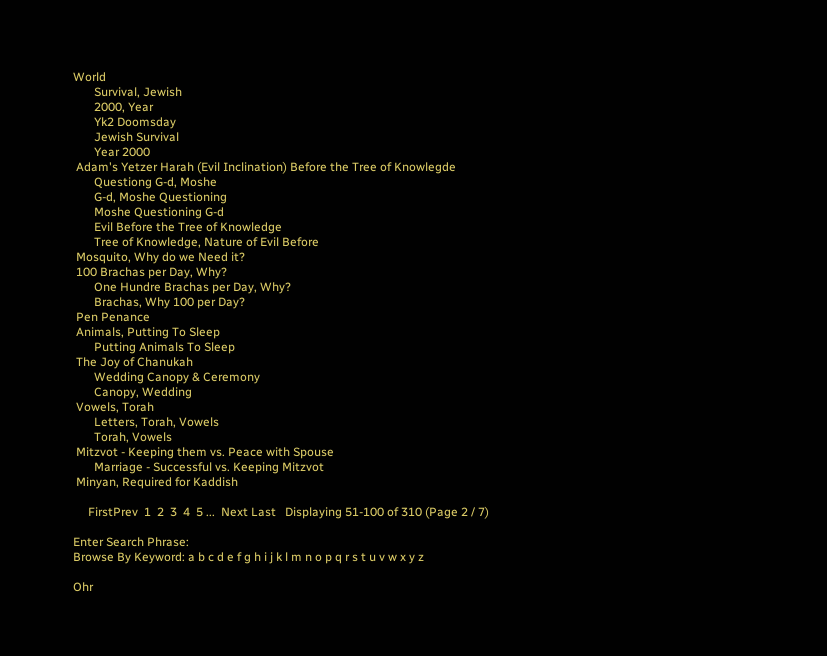World
       Survival, Jewish
       2000, Year
       Yk2 Doomsday
       Jewish Survival
       Year 2000
 Adam's Yetzer Harah (Evil Inclination) Before the Tree of Knowlegde
       Questiong G-d, Moshe
       G-d, Moshe Questioning
       Moshe Questioning G-d
       Evil Before the Tree of Knowledge
       Tree of Knowledge, Nature of Evil Before
 Mosquito, Why do we Need it?
 100 Brachas per Day, Why?
       One Hundre Brachas per Day, Why?
       Brachas, Why 100 per Day?
 Pen Penance
 Animals, Putting To Sleep
       Putting Animals To Sleep
 The Joy of Chanukah
       Wedding Canopy & Ceremony
       Canopy, Wedding
 Vowels, Torah
       Letters, Torah, Vowels
       Torah, Vowels
 Mitzvot - Keeping them vs. Peace with Spouse
       Marriage - Successful vs. Keeping Mitzvot
 Minyan, Required for Kaddish

     FirstPrev  1  2  3  4  5 ...  Next Last   Displaying 51-100 of 310 (Page 2 / 7)

Enter Search Phrase:
Browse By Keyword: a b c d e f g h i j k l m n o p q r s t u v w x y z

Ohr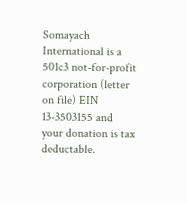Somayach International is a 501c3 not-for-profit corporation (letter on file) EIN 13-3503155 and your donation is tax deductable.